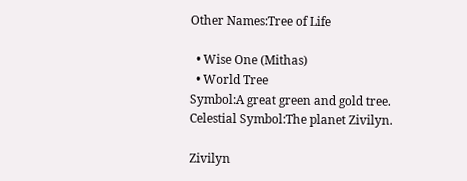Other Names:Tree of Life

  • Wise One (Mithas)
  • World Tree
Symbol:A great green and gold tree.
Celestial Symbol:The planet Zivilyn.

Zivilyn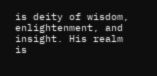is deity of wisdom, enlightenment, and insight. His realm is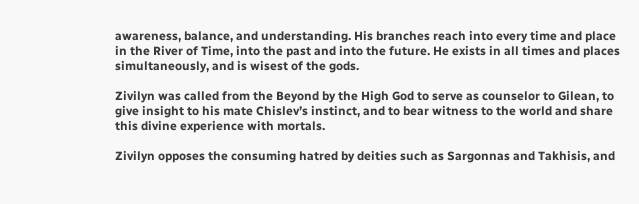awareness, balance, and understanding. His branches reach into every time and place in the River of Time, into the past and into the future. He exists in all times and places simultaneously, and is wisest of the gods.

Zivilyn was called from the Beyond by the High God to serve as counselor to Gilean, to give insight to his mate Chislev’s instinct, and to bear witness to the world and share this divine experience with mortals.

Zivilyn opposes the consuming hatred by deities such as Sargonnas and Takhisis, and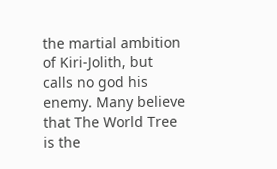the martial ambition of Kiri-Jolith, but calls no god his enemy. Many believe that The World Tree is the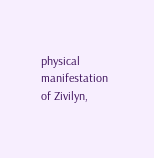physical manifestation of Zivilyn,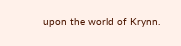upon the world of Krynn.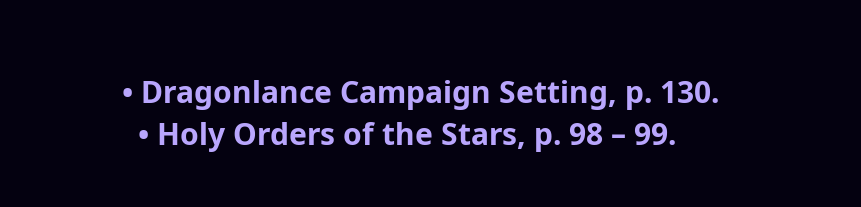• Dragonlance Campaign Setting, p. 130.
  • Holy Orders of the Stars, p. 98 – 99.